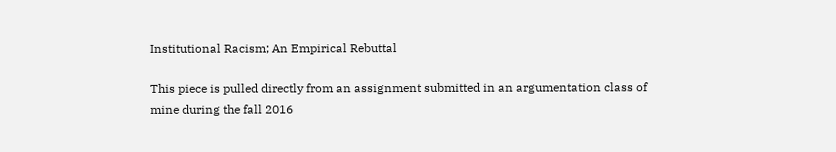Institutional Racism; An Empirical Rebuttal

This piece is pulled directly from an assignment submitted in an argumentation class of mine during the fall 2016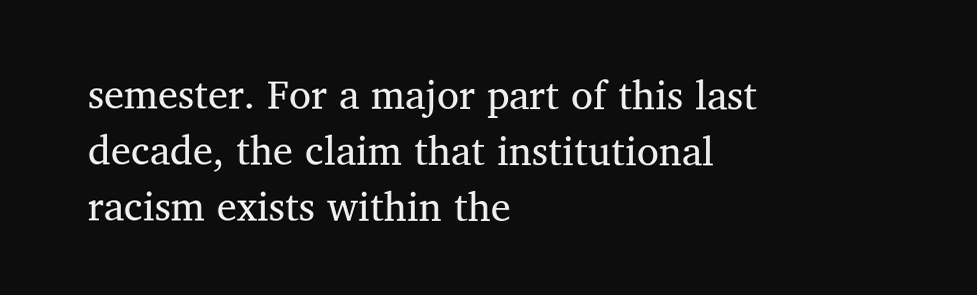semester. For a major part of this last decade, the claim that institutional racism exists within the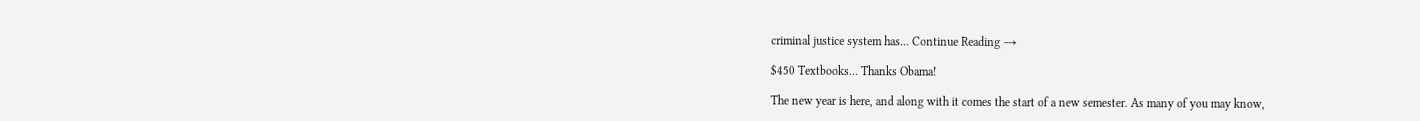criminal justice system has... Continue Reading →

$450 Textbooks… Thanks Obama!

The new year is here, and along with it comes the start of a new semester. As many of you may know,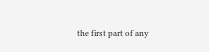the first part of any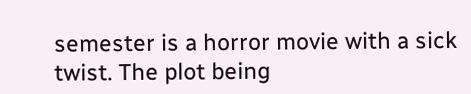semester is a horror movie with a sick twist. The plot being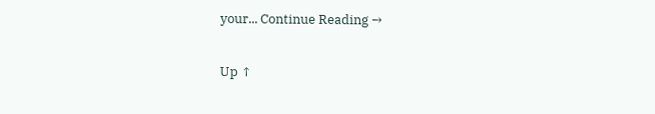your... Continue Reading →

Up ↑